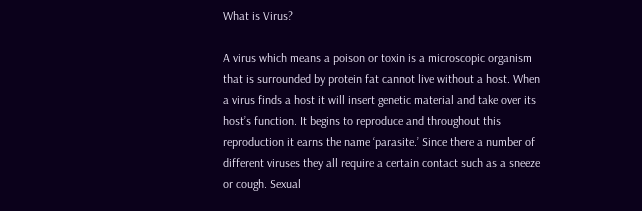What is Virus?

A virus which means a poison or toxin is a microscopic organism that is surrounded by protein fat cannot live without a host. When a virus finds a host it will insert genetic material and take over its host’s function. It begins to reproduce and throughout this reproduction it earns the name ‘parasite.’ Since there a number of different viruses they all require a certain contact such as a sneeze or cough. Sexual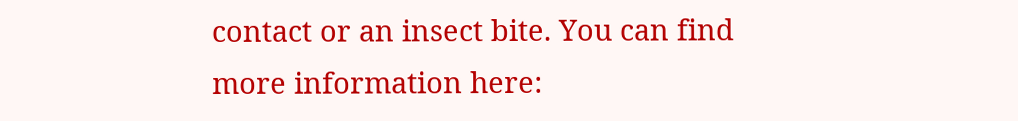contact or an insect bite. You can find more information here: